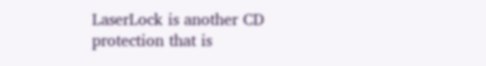LaserLock is another CD protection that is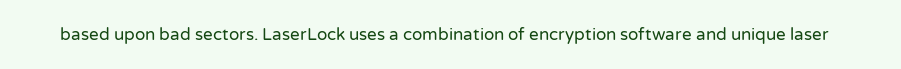based upon bad sectors. LaserLock uses a combination of encryption software and unique laser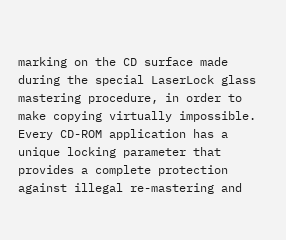marking on the CD surface made during the special LaserLock glass mastering procedure, in order to make copying virtually impossible. Every CD-ROM application has a unique locking parameter that provides a complete protection against illegal re-mastering and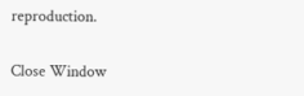reproduction.

Close Window